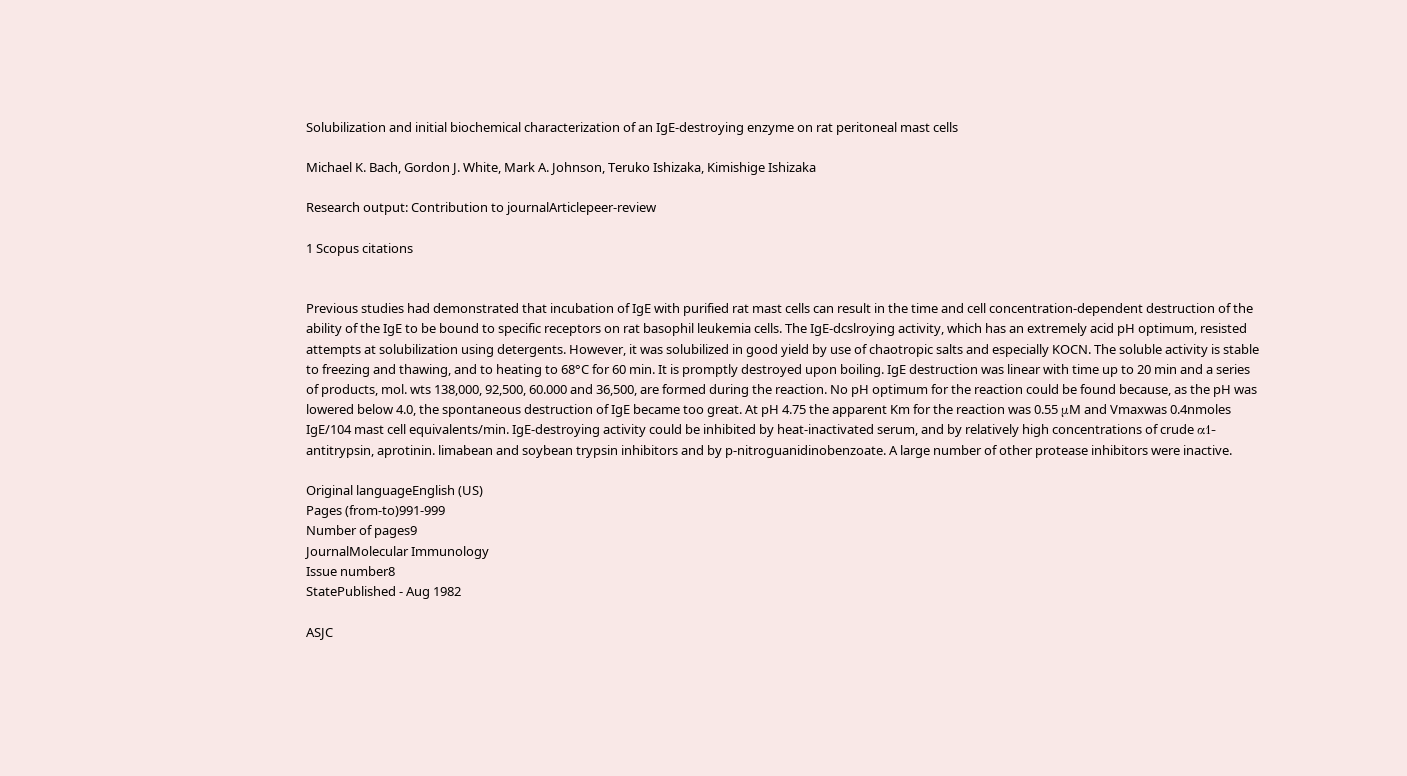Solubilization and initial biochemical characterization of an IgE-destroying enzyme on rat peritoneal mast cells

Michael K. Bach, Gordon J. White, Mark A. Johnson, Teruko Ishizaka, Kimishige Ishizaka

Research output: Contribution to journalArticlepeer-review

1 Scopus citations


Previous studies had demonstrated that incubation of IgE with purified rat mast cells can result in the time and cell concentration-dependent destruction of the ability of the IgE to be bound to specific receptors on rat basophil leukemia cells. The IgE-dcslroying activity, which has an extremely acid pH optimum, resisted attempts at solubilization using detergents. However, it was solubilized in good yield by use of chaotropic salts and especially KOCN. The soluble activity is stable to freezing and thawing, and to heating to 68°C for 60 min. It is promptly destroyed upon boiling. IgE destruction was linear with time up to 20 min and a series of products, mol. wts 138,000, 92,500, 60.000 and 36,500, are formed during the reaction. No pH optimum for the reaction could be found because, as the pH was lowered below 4.0, the spontaneous destruction of IgE became too great. At pH 4.75 the apparent Km for the reaction was 0.55 μM and Vmaxwas 0.4nmoles IgE/104 mast cell equivalents/min. IgE-destroying activity could be inhibited by heat-inactivated serum, and by relatively high concentrations of crude α1-antitrypsin, aprotinin. limabean and soybean trypsin inhibitors and by p-nitroguanidinobenzoate. A large number of other protease inhibitors were inactive.

Original languageEnglish (US)
Pages (from-to)991-999
Number of pages9
JournalMolecular Immunology
Issue number8
StatePublished - Aug 1982

ASJC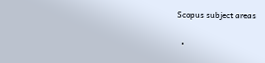Scopus subject areas

  •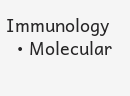Immunology
  • Molecular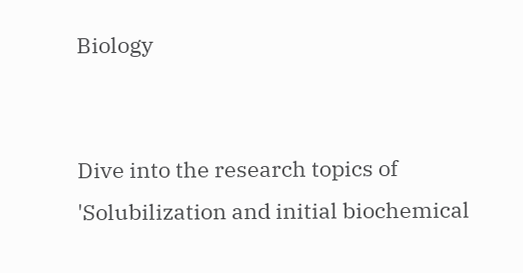Biology


Dive into the research topics of 'Solubilization and initial biochemical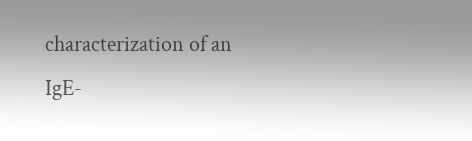characterization of an IgE-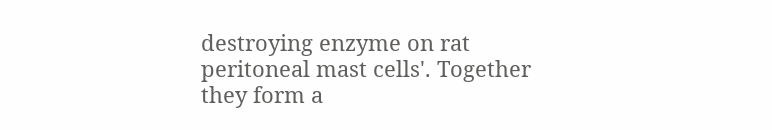destroying enzyme on rat peritoneal mast cells'. Together they form a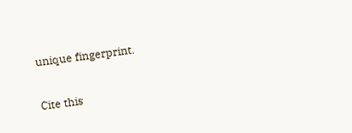unique fingerprint.

Cite this